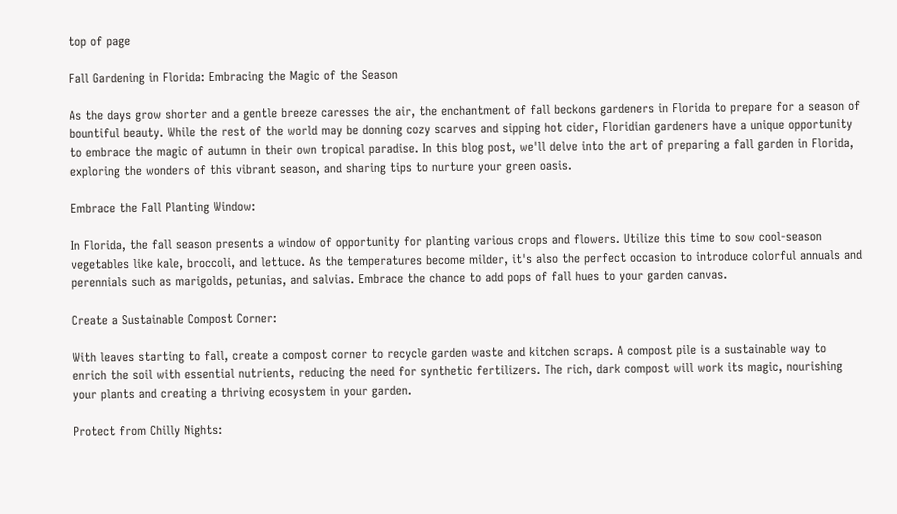top of page

Fall Gardening in Florida: Embracing the Magic of the Season

As the days grow shorter and a gentle breeze caresses the air, the enchantment of fall beckons gardeners in Florida to prepare for a season of bountiful beauty. While the rest of the world may be donning cozy scarves and sipping hot cider, Floridian gardeners have a unique opportunity to embrace the magic of autumn in their own tropical paradise. In this blog post, we'll delve into the art of preparing a fall garden in Florida, exploring the wonders of this vibrant season, and sharing tips to nurture your green oasis.

Embrace the Fall Planting Window:

In Florida, the fall season presents a window of opportunity for planting various crops and flowers. Utilize this time to sow cool-season vegetables like kale, broccoli, and lettuce. As the temperatures become milder, it's also the perfect occasion to introduce colorful annuals and perennials such as marigolds, petunias, and salvias. Embrace the chance to add pops of fall hues to your garden canvas.

Create a Sustainable Compost Corner:

With leaves starting to fall, create a compost corner to recycle garden waste and kitchen scraps. A compost pile is a sustainable way to enrich the soil with essential nutrients, reducing the need for synthetic fertilizers. The rich, dark compost will work its magic, nourishing your plants and creating a thriving ecosystem in your garden.

Protect from Chilly Nights: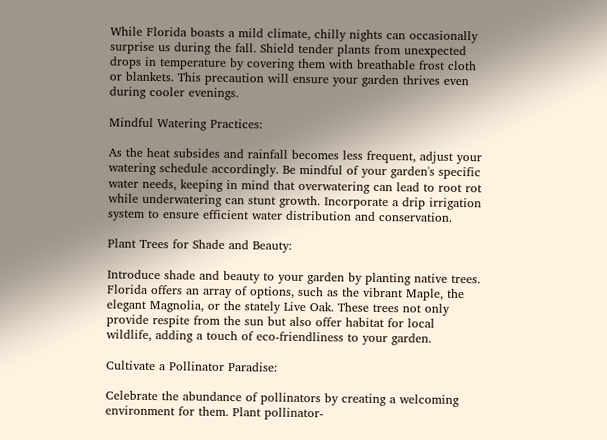While Florida boasts a mild climate, chilly nights can occasionally surprise us during the fall. Shield tender plants from unexpected drops in temperature by covering them with breathable frost cloth or blankets. This precaution will ensure your garden thrives even during cooler evenings.

Mindful Watering Practices:

As the heat subsides and rainfall becomes less frequent, adjust your watering schedule accordingly. Be mindful of your garden's specific water needs, keeping in mind that overwatering can lead to root rot while underwatering can stunt growth. Incorporate a drip irrigation system to ensure efficient water distribution and conservation.

Plant Trees for Shade and Beauty:

Introduce shade and beauty to your garden by planting native trees. Florida offers an array of options, such as the vibrant Maple, the elegant Magnolia, or the stately Live Oak. These trees not only provide respite from the sun but also offer habitat for local wildlife, adding a touch of eco-friendliness to your garden.

Cultivate a Pollinator Paradise:

Celebrate the abundance of pollinators by creating a welcoming environment for them. Plant pollinator-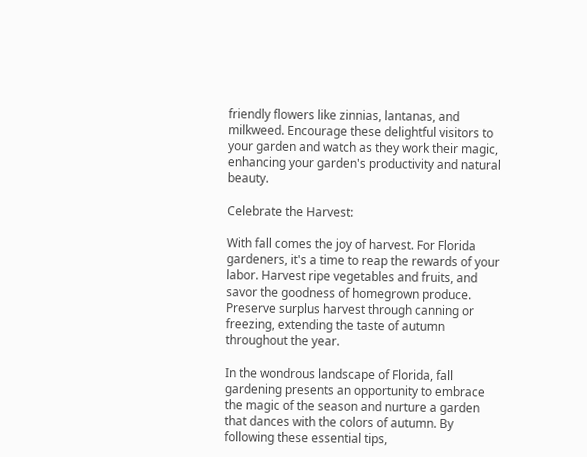friendly flowers like zinnias, lantanas, and milkweed. Encourage these delightful visitors to your garden and watch as they work their magic, enhancing your garden's productivity and natural beauty.

Celebrate the Harvest:

With fall comes the joy of harvest. For Florida gardeners, it's a time to reap the rewards of your labor. Harvest ripe vegetables and fruits, and savor the goodness of homegrown produce. Preserve surplus harvest through canning or freezing, extending the taste of autumn throughout the year.

In the wondrous landscape of Florida, fall gardening presents an opportunity to embrace the magic of the season and nurture a garden that dances with the colors of autumn. By following these essential tips,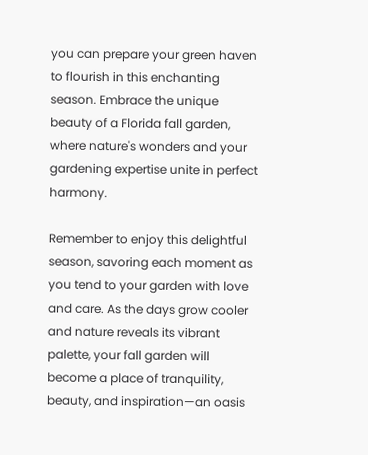you can prepare your green haven to flourish in this enchanting season. Embrace the unique beauty of a Florida fall garden, where nature's wonders and your gardening expertise unite in perfect harmony.

Remember to enjoy this delightful season, savoring each moment as you tend to your garden with love and care. As the days grow cooler and nature reveals its vibrant palette, your fall garden will become a place of tranquility, beauty, and inspiration—an oasis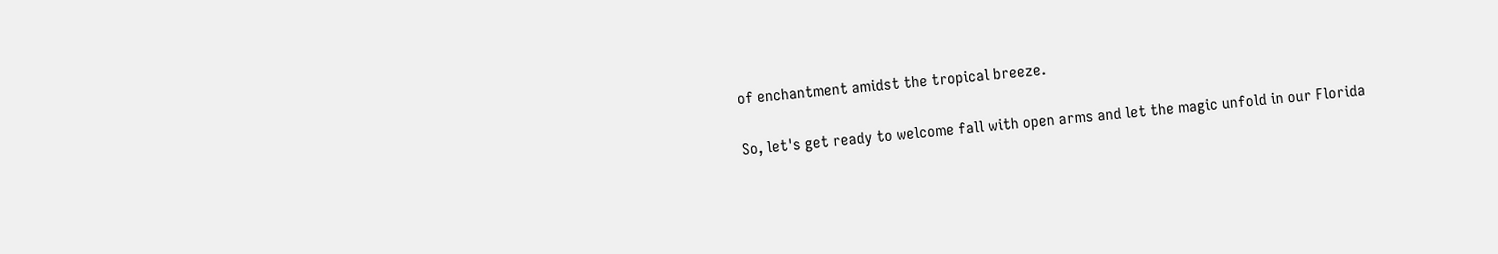of enchantment amidst the tropical breeze.

So, let's get ready to welcome fall with open arms and let the magic unfold in our Florida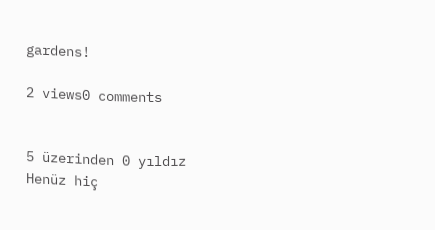gardens!

2 views0 comments


5 üzerinden 0 yıldız
Henüz hiç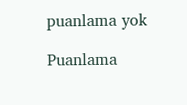puanlama yok

Puanlama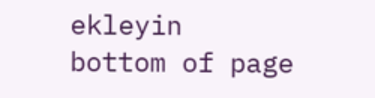ekleyin
bottom of page